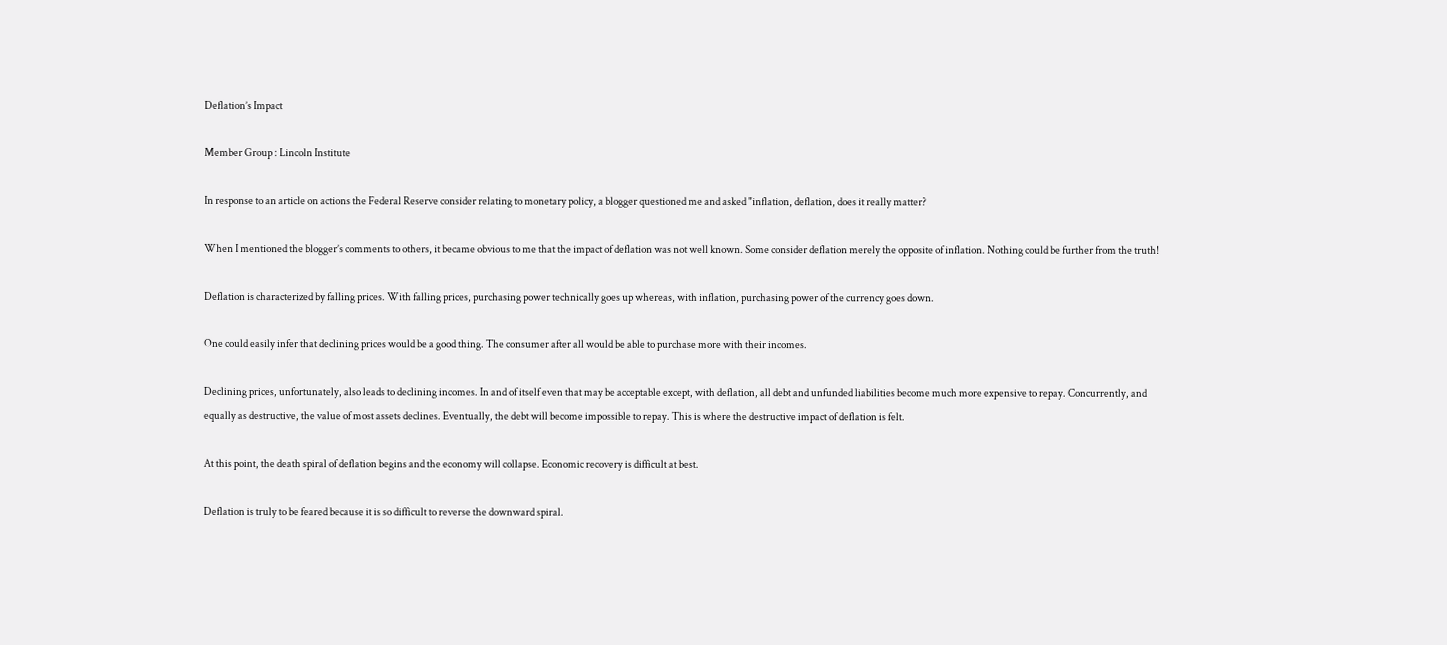Deflation’s Impact

Member Group : Lincoln Institute

In response to an article on actions the Federal Reserve consider relating to monetary policy, a blogger questioned me and asked "inflation, deflation, does it really matter?

When I mentioned the blogger’s comments to others, it became obvious to me that the impact of deflation was not well known. Some consider deflation merely the opposite of inflation. Nothing could be further from the truth!

Deflation is characterized by falling prices. With falling prices, purchasing power technically goes up whereas, with inflation, purchasing power of the currency goes down.

One could easily infer that declining prices would be a good thing. The consumer after all would be able to purchase more with their incomes.

Declining prices, unfortunately, also leads to declining incomes. In and of itself even that may be acceptable except, with deflation, all debt and unfunded liabilities become much more expensive to repay. Concurrently, and equally as destructive, the value of most assets declines. Eventually, the debt will become impossible to repay. This is where the destructive impact of deflation is felt.

At this point, the death spiral of deflation begins and the economy will collapse. Economic recovery is difficult at best.

Deflation is truly to be feared because it is so difficult to reverse the downward spiral.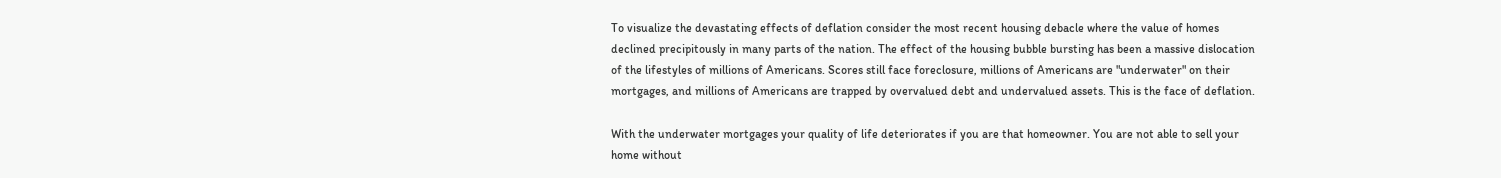To visualize the devastating effects of deflation consider the most recent housing debacle where the value of homes declined precipitously in many parts of the nation. The effect of the housing bubble bursting has been a massive dislocation of the lifestyles of millions of Americans. Scores still face foreclosure, millions of Americans are "underwater" on their mortgages, and millions of Americans are trapped by overvalued debt and undervalued assets. This is the face of deflation.

With the underwater mortgages your quality of life deteriorates if you are that homeowner. You are not able to sell your home without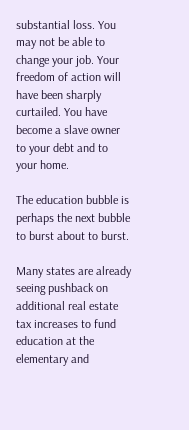substantial loss. You may not be able to change your job. Your freedom of action will have been sharply curtailed. You have become a slave owner to your debt and to your home.

The education bubble is perhaps the next bubble to burst about to burst.

Many states are already seeing pushback on additional real estate tax increases to fund education at the elementary and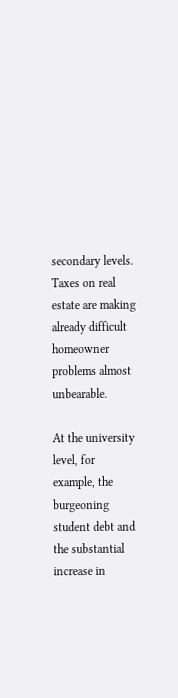secondary levels. Taxes on real estate are making already difficult homeowner problems almost unbearable.

At the university level, for example, the burgeoning student debt and the substantial increase in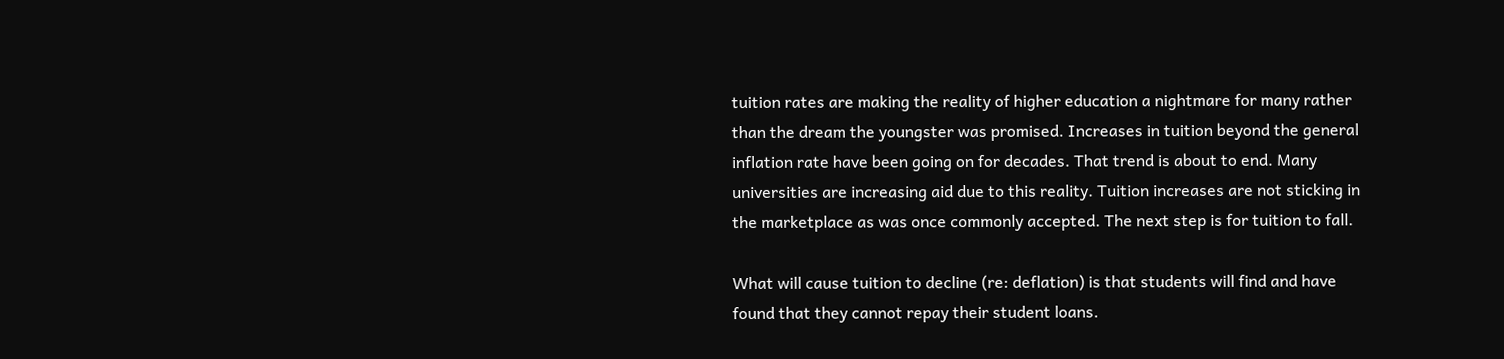tuition rates are making the reality of higher education a nightmare for many rather than the dream the youngster was promised. Increases in tuition beyond the general inflation rate have been going on for decades. That trend is about to end. Many universities are increasing aid due to this reality. Tuition increases are not sticking in the marketplace as was once commonly accepted. The next step is for tuition to fall.

What will cause tuition to decline (re: deflation) is that students will find and have found that they cannot repay their student loans.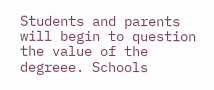Students and parents will begin to question the value of the degreee. Schools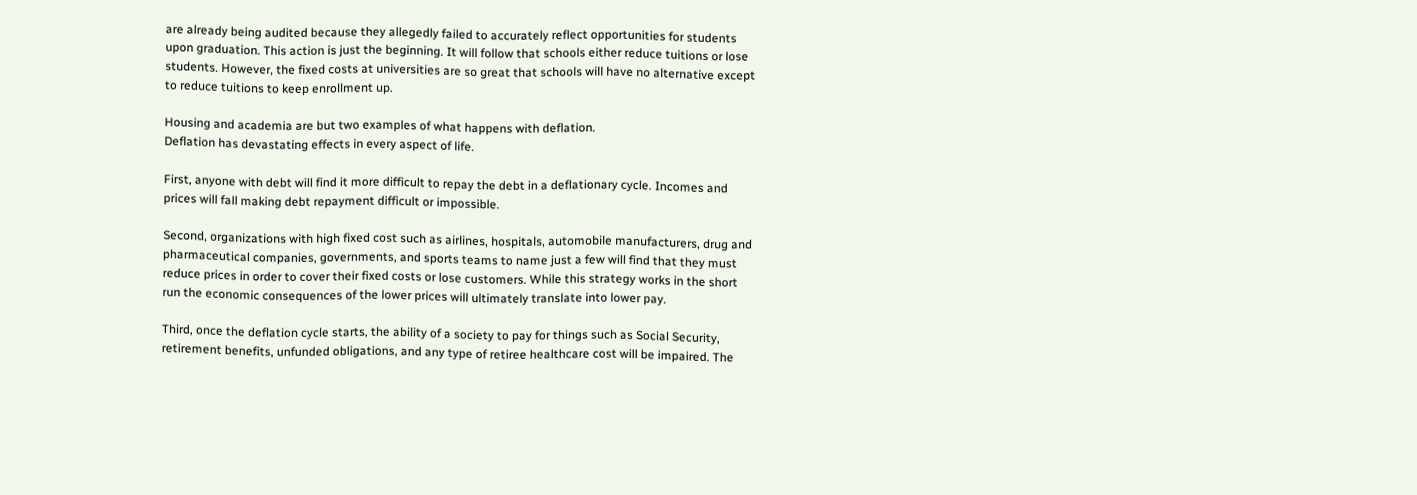are already being audited because they allegedly failed to accurately reflect opportunities for students upon graduation. This action is just the beginning. It will follow that schools either reduce tuitions or lose students. However, the fixed costs at universities are so great that schools will have no alternative except to reduce tuitions to keep enrollment up.

Housing and academia are but two examples of what happens with deflation.
Deflation has devastating effects in every aspect of life.

First, anyone with debt will find it more difficult to repay the debt in a deflationary cycle. Incomes and prices will fall making debt repayment difficult or impossible.

Second, organizations with high fixed cost such as airlines, hospitals, automobile manufacturers, drug and pharmaceutical companies, governments, and sports teams to name just a few will find that they must reduce prices in order to cover their fixed costs or lose customers. While this strategy works in the short run the economic consequences of the lower prices will ultimately translate into lower pay.

Third, once the deflation cycle starts, the ability of a society to pay for things such as Social Security, retirement benefits, unfunded obligations, and any type of retiree healthcare cost will be impaired. The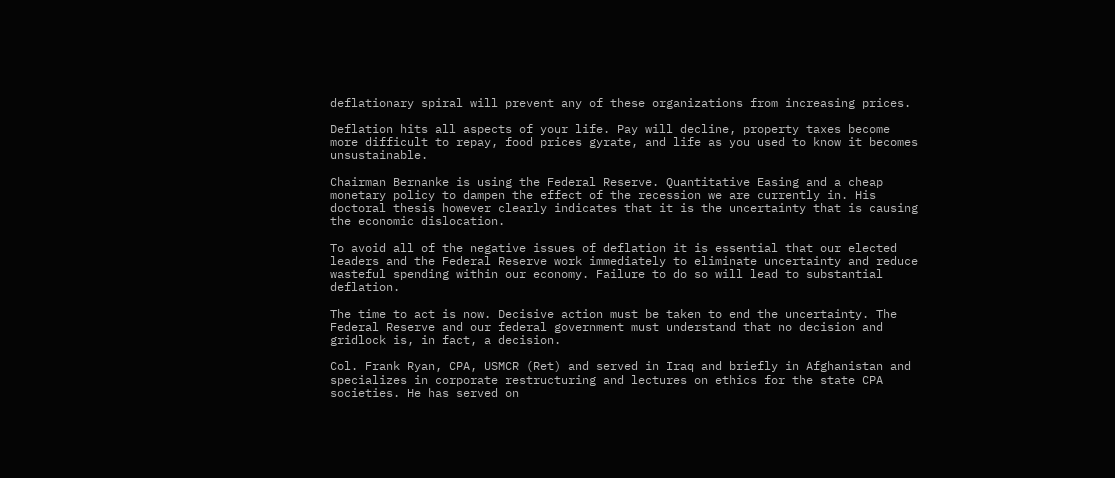deflationary spiral will prevent any of these organizations from increasing prices.

Deflation hits all aspects of your life. Pay will decline, property taxes become more difficult to repay, food prices gyrate, and life as you used to know it becomes unsustainable.

Chairman Bernanke is using the Federal Reserve. Quantitative Easing and a cheap monetary policy to dampen the effect of the recession we are currently in. His doctoral thesis however clearly indicates that it is the uncertainty that is causing the economic dislocation.

To avoid all of the negative issues of deflation it is essential that our elected leaders and the Federal Reserve work immediately to eliminate uncertainty and reduce wasteful spending within our economy. Failure to do so will lead to substantial deflation.

The time to act is now. Decisive action must be taken to end the uncertainty. The Federal Reserve and our federal government must understand that no decision and gridlock is, in fact, a decision.

Col. Frank Ryan, CPA, USMCR (Ret) and served in Iraq and briefly in Afghanistan and specializes in corporate restructuring and lectures on ethics for the state CPA societies. He has served on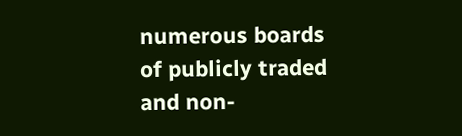numerous boards of publicly traded and non-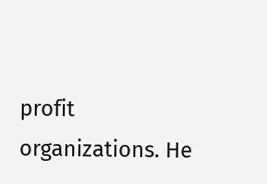profit organizations. He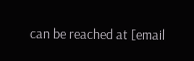can be reached at [email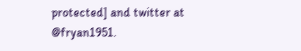protected] and twitter at @fryan1951.